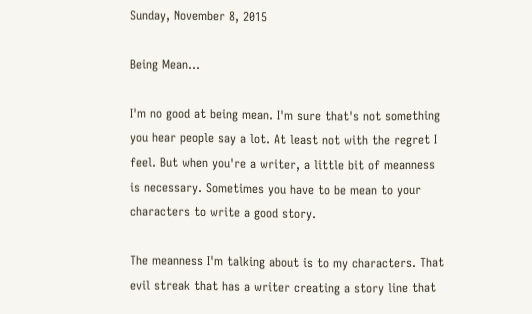Sunday, November 8, 2015

Being Mean...

I'm no good at being mean. I'm sure that's not something you hear people say a lot. At least not with the regret I feel. But when you're a writer, a little bit of meanness is necessary. Sometimes you have to be mean to your characters to write a good story.

The meanness I'm talking about is to my characters. That evil streak that has a writer creating a story line that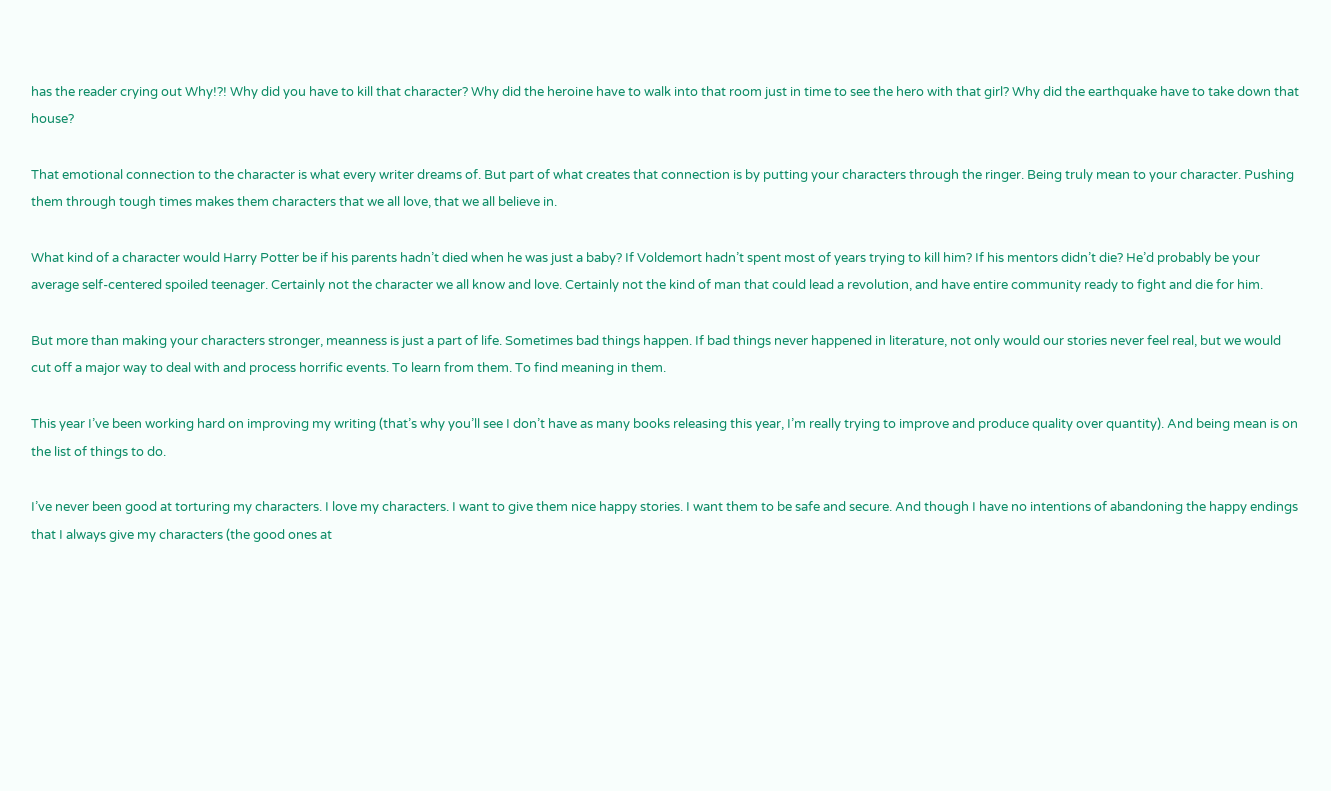has the reader crying out Why!?! Why did you have to kill that character? Why did the heroine have to walk into that room just in time to see the hero with that girl? Why did the earthquake have to take down that house?

That emotional connection to the character is what every writer dreams of. But part of what creates that connection is by putting your characters through the ringer. Being truly mean to your character. Pushing them through tough times makes them characters that we all love, that we all believe in.

What kind of a character would Harry Potter be if his parents hadn’t died when he was just a baby? If Voldemort hadn’t spent most of years trying to kill him? If his mentors didn’t die? He’d probably be your average self-centered spoiled teenager. Certainly not the character we all know and love. Certainly not the kind of man that could lead a revolution, and have entire community ready to fight and die for him.

But more than making your characters stronger, meanness is just a part of life. Sometimes bad things happen. If bad things never happened in literature, not only would our stories never feel real, but we would cut off a major way to deal with and process horrific events. To learn from them. To find meaning in them.

This year I’ve been working hard on improving my writing (that’s why you’ll see I don’t have as many books releasing this year, I’m really trying to improve and produce quality over quantity). And being mean is on the list of things to do.

I’ve never been good at torturing my characters. I love my characters. I want to give them nice happy stories. I want them to be safe and secure. And though I have no intentions of abandoning the happy endings that I always give my characters (the good ones at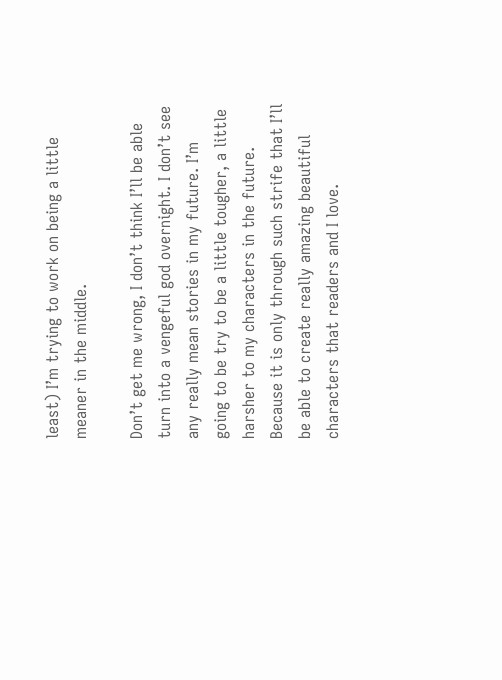least) I’m trying to work on being a little meaner in the middle.

Don’t get me wrong, I don’t think I’ll be able turn into a vengeful god overnight. I don’t see any really mean stories in my future. I’m going to be try to be a little tougher, a little harsher to my characters in the future. Because it is only through such strife that I’ll be able to create really amazing beautiful characters that readers and I love.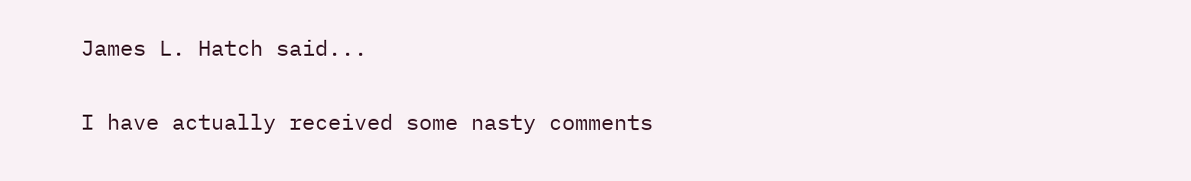James L. Hatch said...

I have actually received some nasty comments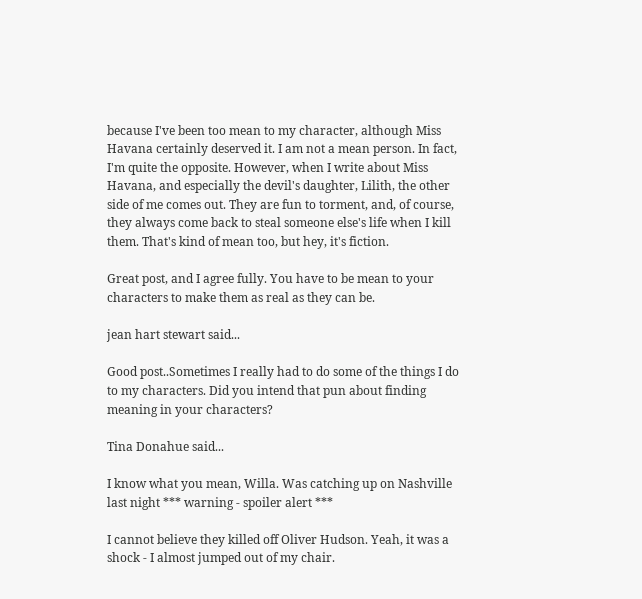because I've been too mean to my character, although Miss Havana certainly deserved it. I am not a mean person. In fact, I'm quite the opposite. However, when I write about Miss Havana, and especially the devil's daughter, Lilith, the other side of me comes out. They are fun to torment, and, of course, they always come back to steal someone else's life when I kill them. That's kind of mean too, but hey, it's fiction.

Great post, and I agree fully. You have to be mean to your characters to make them as real as they can be.

jean hart stewart said...

Good post..Sometimes I really had to do some of the things I do to my characters. Did you intend that pun about finding meaning in your characters?

Tina Donahue said...

I know what you mean, Willa. Was catching up on Nashville last night *** warning - spoiler alert ***

I cannot believe they killed off Oliver Hudson. Yeah, it was a shock - I almost jumped out of my chair.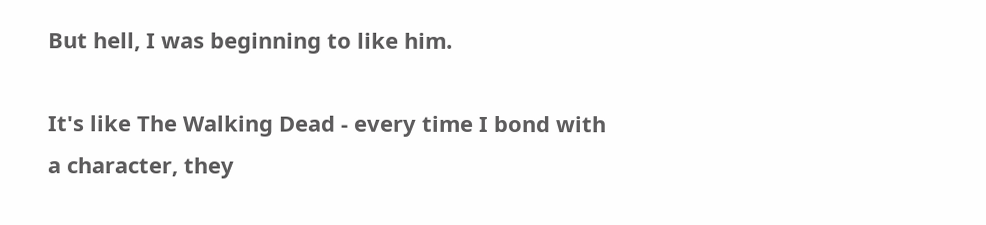But hell, I was beginning to like him.

It's like The Walking Dead - every time I bond with a character, they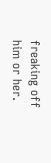freaking off him or her.